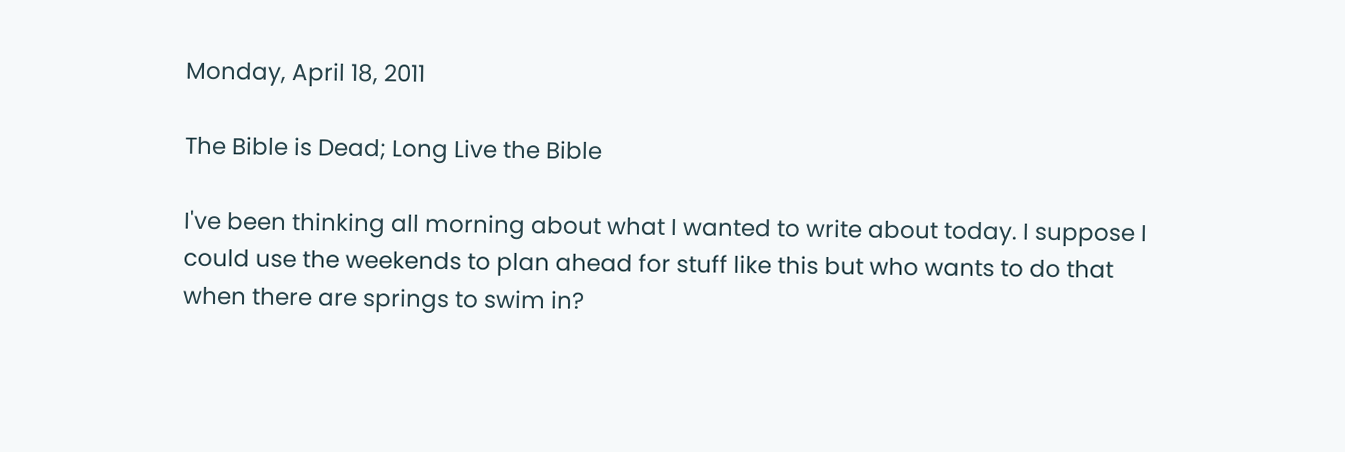Monday, April 18, 2011

The Bible is Dead; Long Live the Bible

I've been thinking all morning about what I wanted to write about today. I suppose I could use the weekends to plan ahead for stuff like this but who wants to do that when there are springs to swim in?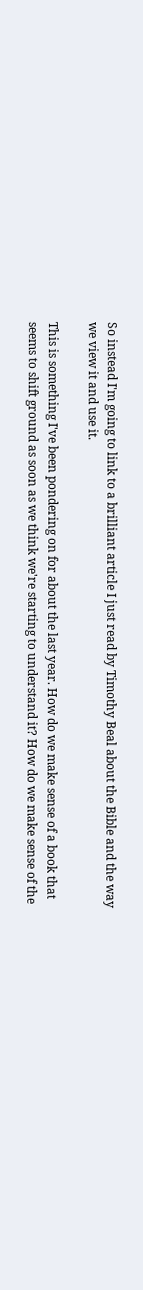So instead I'm going to link to a brilliant article I just read by Timothy Beal about the Bible and the way we view it and use it.

This is something I've been pondering on for about the last year. How do we make sense of a book that seems to shift ground as soon as we think we're starting to understand it? How do we make sense of the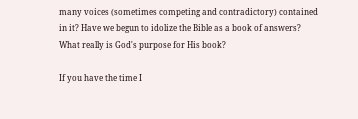many voices (sometimes competing and contradictory) contained in it? Have we begun to idolize the Bible as a book of answers? What really is God's purpose for His book?

If you have the time I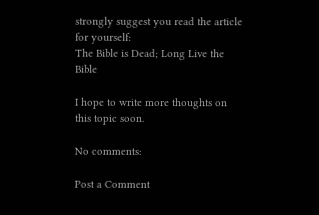strongly suggest you read the article for yourself:
The Bible is Dead; Long Live the Bible

I hope to write more thoughts on this topic soon.

No comments:

Post a Comment